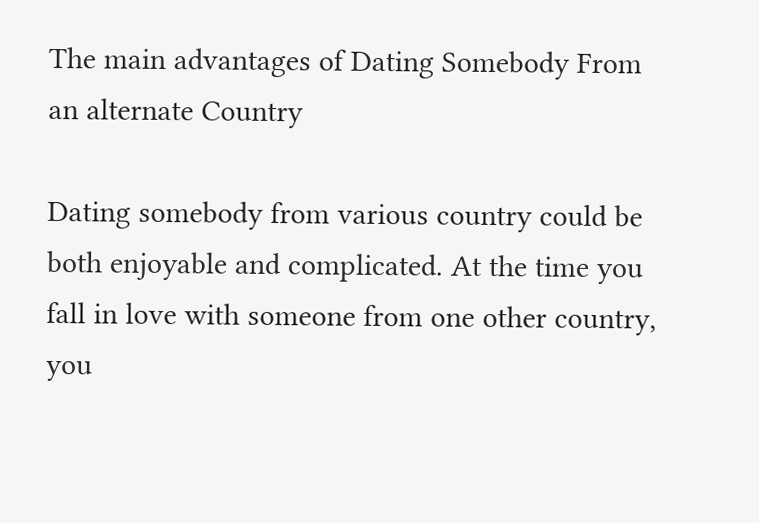The main advantages of Dating Somebody From an alternate Country

Dating somebody from various country could be both enjoyable and complicated. At the time you fall in love with someone from one other country, you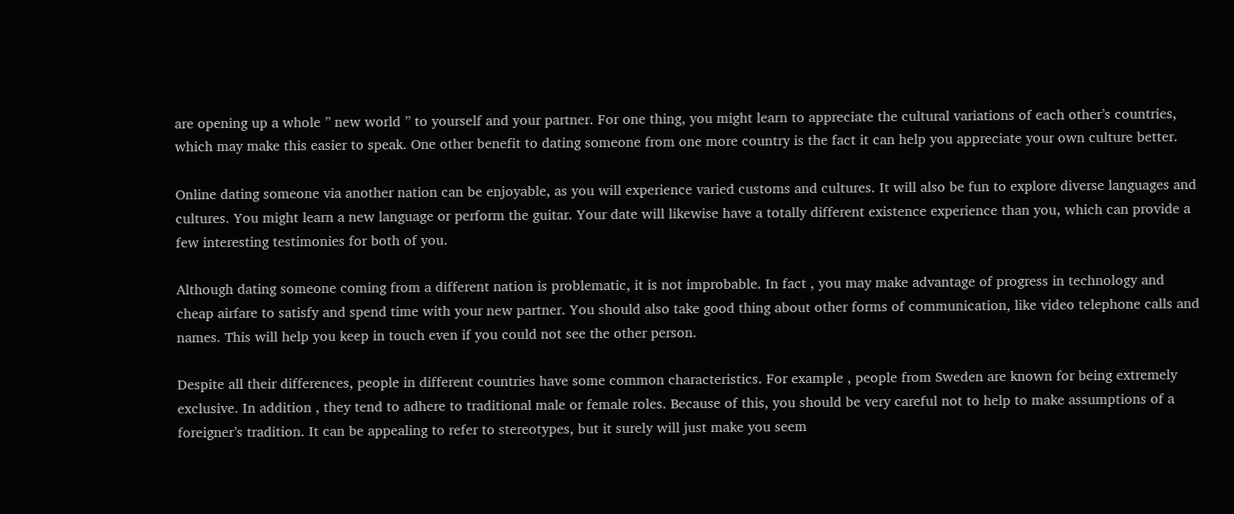are opening up a whole ” new world ” to yourself and your partner. For one thing, you might learn to appreciate the cultural variations of each other’s countries, which may make this easier to speak. One other benefit to dating someone from one more country is the fact it can help you appreciate your own culture better.

Online dating someone via another nation can be enjoyable, as you will experience varied customs and cultures. It will also be fun to explore diverse languages and cultures. You might learn a new language or perform the guitar. Your date will likewise have a totally different existence experience than you, which can provide a few interesting testimonies for both of you.

Although dating someone coming from a different nation is problematic, it is not improbable. In fact , you may make advantage of progress in technology and cheap airfare to satisfy and spend time with your new partner. You should also take good thing about other forms of communication, like video telephone calls and names. This will help you keep in touch even if you could not see the other person.

Despite all their differences, people in different countries have some common characteristics. For example , people from Sweden are known for being extremely exclusive. In addition , they tend to adhere to traditional male or female roles. Because of this, you should be very careful not to help to make assumptions of a foreigner’s tradition. It can be appealing to refer to stereotypes, but it surely will just make you seem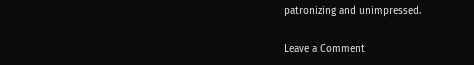patronizing and unimpressed.

Leave a Comment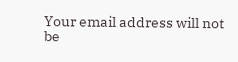Your email address will not be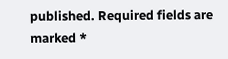published. Required fields are marked *